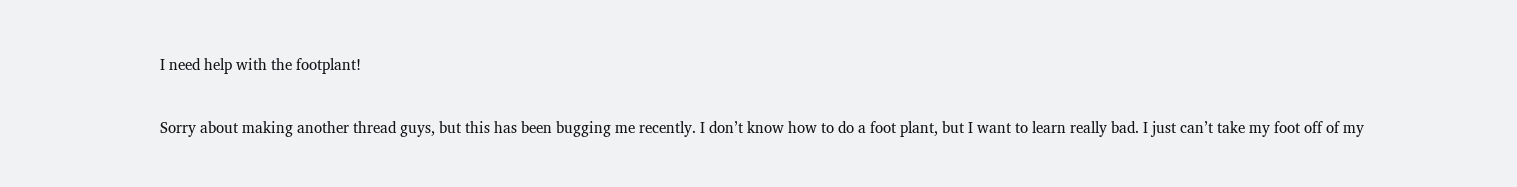I need help with the footplant!

Sorry about making another thread guys, but this has been bugging me recently. I don’t know how to do a foot plant, but I want to learn really bad. I just can’t take my foot off of my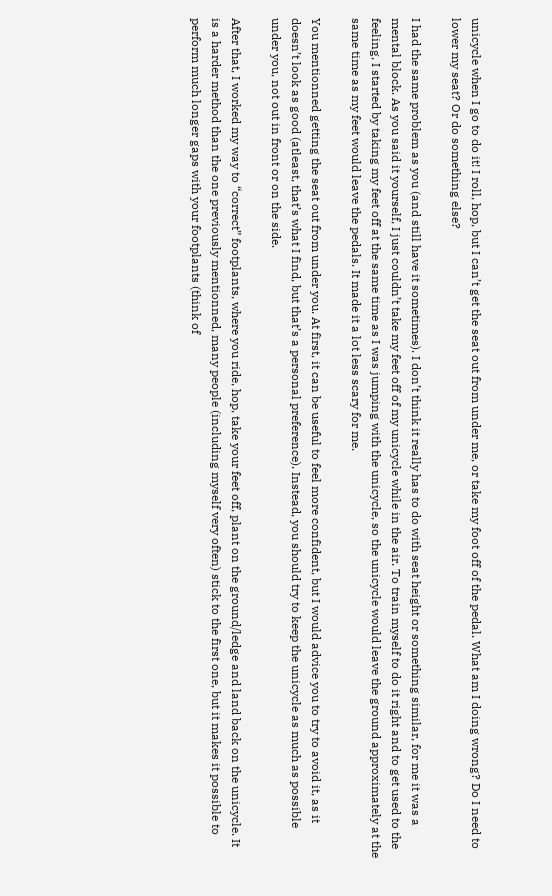unicycle when I go to do it! I roll, hop, but I can’t get the seat out from under me, or take my foot off of the pedal. What am I doing wrong? Do I need to lower my seat? Or do something else?

I had the same problem as you (and still have it sometimes). I don’t think it really has to do with seat height or something similar, for me it was a mental block. As you said it yourself, I just couldn’t take my feet off of my unicycle while in the air. To train myself to do it right and to get used to the feeling, I started by taking my feet off at the same time as I was jumping with the unicycle, so the unicycle would leave the ground approximately at the same time as my feet would leave the pedals. It made it a lot less scary for me.

You mentionned getting the seat out from under you. At first, it can be useful to feel more confident, but I would advice you to try to avoid it, as it doesn’t look as good (atleast, that’s what I find, but that’s a personal preference). Instead, you should try to keep the unicycle as much as possible under you, not out in front or on the side.

After that, I worked my way to “correct” footplants, where you ride, hop, take your feet off, plant on the ground/ledge and land back on the unicycle. It is a harder method than the one previously mentionned, many people (including myself very often) stick to the first one, but it makes it possible to perform much longer gaps with your footplants (think of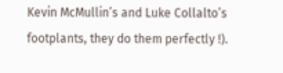Kevin McMullin’s and Luke Collalto’s footplants, they do them perfectly !).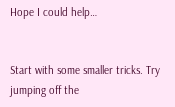Hope I could help…


Start with some smaller tricks. Try jumping off the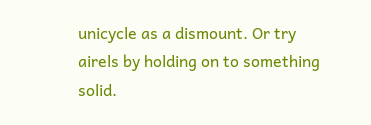unicycle as a dismount. Or try airels by holding on to something solid.